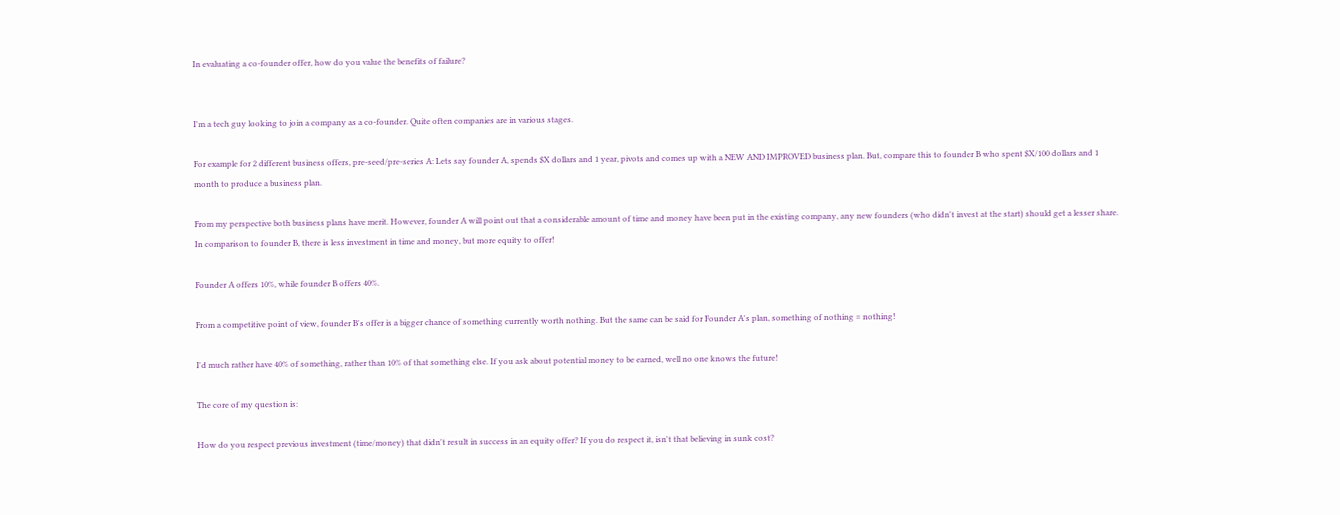In evaluating a co-founder offer, how do you value the benefits of failure?


I'm a tech guy looking to join a company as a co-founder. Quite often companies are in various stages.

For example for 2 different business offers, pre-seed/pre-series A: Lets say founder A, spends $X dollars and 1 year, pivots and comes up with a NEW AND IMPROVED business plan. But, compare this to founder B who spent $X/100 dollars and 1 month to produce a business plan.

From my perspective both business plans have merit. However, founder A will point out that a considerable amount of time and money have been put in the existing company, any new founders (who didn't invest at the start) should get a lesser share. In comparison to founder B, there is less investment in time and money, but more equity to offer!

Founder A offers 10%, while founder B offers 40%.

From a competitive point of view, founder B's offer is a bigger chance of something currently worth nothing. But the same can be said for Founder A's plan, something of nothing = nothing!

I'd much rather have 40% of something, rather than 10% of that something else. If you ask about potential money to be earned, well no one knows the future!

The core of my question is:

How do you respect previous investment (time/money) that didn't result in success in an equity offer? If you do respect it, isn't that believing in sunk cost?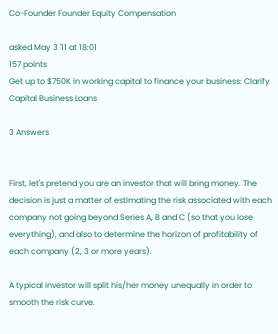Co-Founder Founder Equity Compensation

asked May 3 '11 at 18:01
157 points
Get up to $750K in working capital to finance your business: Clarify Capital Business Loans

3 Answers


First, let's pretend you are an investor that will bring money. The decision is just a matter of estimating the risk associated with each company not going beyond Series A, B and C (so that you lose everything), and also to determine the horizon of profitability of each company (2, 3 or more years).

A typical investor will split his/her money unequally in order to smooth the risk curve.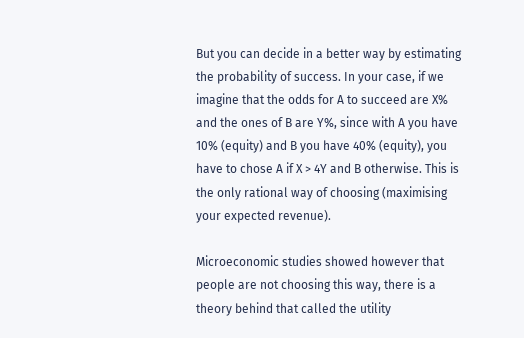But you can decide in a better way by estimating the probability of success. In your case, if we imagine that the odds for A to succeed are X% and the ones of B are Y%, since with A you have 10% (equity) and B you have 40% (equity), you have to chose A if X > 4Y and B otherwise. This is the only rational way of choosing (maximising your expected revenue).

Microeconomic studies showed however that people are not choosing this way, there is a theory behind that called the utility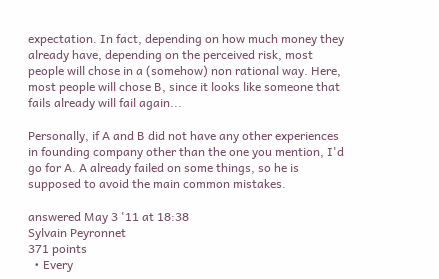expectation. In fact, depending on how much money they already have, depending on the perceived risk, most people will chose in a (somehow) non rational way. Here, most people will chose B, since it looks like someone that fails already will fail again...

Personally, if A and B did not have any other experiences in founding company other than the one you mention, I'd go for A. A already failed on some things, so he is supposed to avoid the main common mistakes.

answered May 3 '11 at 18:38
Sylvain Peyronnet
371 points
  • Every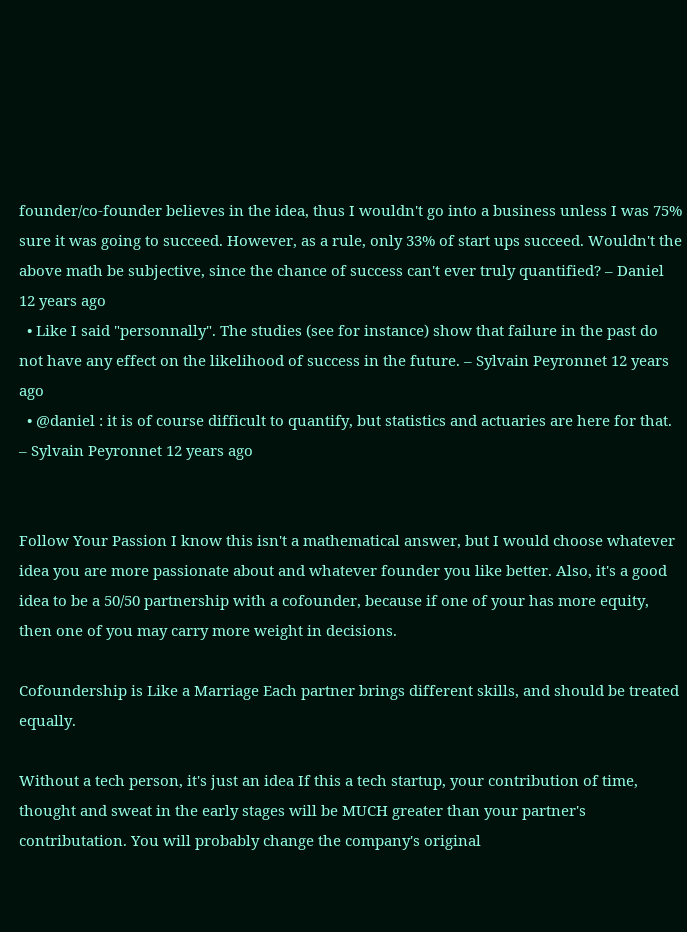founder/co-founder believes in the idea, thus I wouldn't go into a business unless I was 75% sure it was going to succeed. However, as a rule, only 33% of start ups succeed. Wouldn't the above math be subjective, since the chance of success can't ever truly quantified? – Daniel 12 years ago
  • Like I said "personnally". The studies (see for instance) show that failure in the past do not have any effect on the likelihood of success in the future. – Sylvain Peyronnet 12 years ago
  • @daniel : it is of course difficult to quantify, but statistics and actuaries are here for that. – Sylvain Peyronnet 12 years ago


Follow Your Passion I know this isn't a mathematical answer, but I would choose whatever idea you are more passionate about and whatever founder you like better. Also, it's a good idea to be a 50/50 partnership with a cofounder, because if one of your has more equity, then one of you may carry more weight in decisions.

Cofoundership is Like a Marriage Each partner brings different skills, and should be treated equally.

Without a tech person, it's just an idea If this a tech startup, your contribution of time, thought and sweat in the early stages will be MUCH greater than your partner's contributation. You will probably change the company's original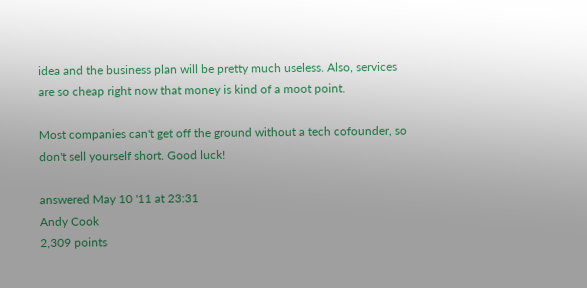idea and the business plan will be pretty much useless. Also, services are so cheap right now that money is kind of a moot point.

Most companies can't get off the ground without a tech cofounder, so don't sell yourself short. Good luck!

answered May 10 '11 at 23:31
Andy Cook
2,309 points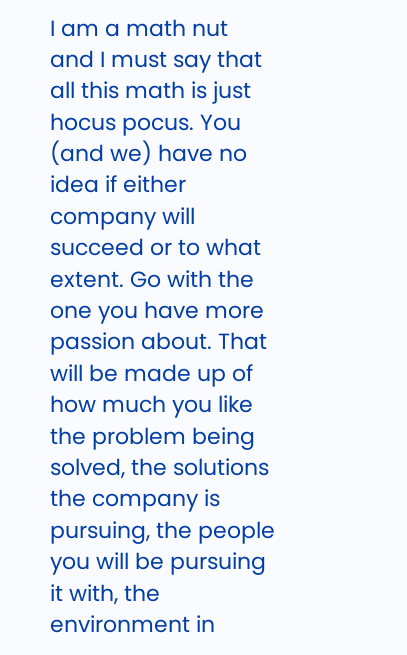I am a math nut and I must say that all this math is just hocus pocus. You (and we) have no idea if either company will succeed or to what extent. Go with the one you have more passion about. That will be made up of how much you like the problem being solved, the solutions the company is pursuing, the people you will be pursuing it with, the environment in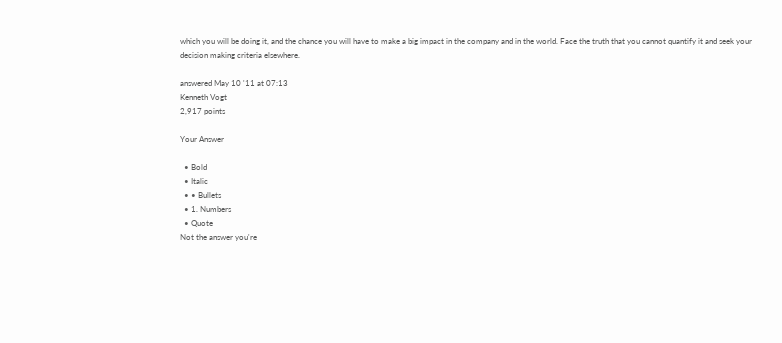which you will be doing it, and the chance you will have to make a big impact in the company and in the world. Face the truth that you cannot quantify it and seek your decision making criteria elsewhere.

answered May 10 '11 at 07:13
Kenneth Vogt
2,917 points

Your Answer

  • Bold
  • Italic
  • • Bullets
  • 1. Numbers
  • Quote
Not the answer you're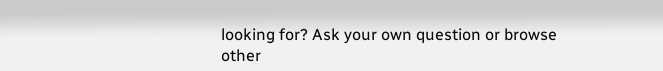looking for? Ask your own question or browse other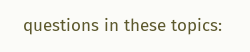questions in these topics: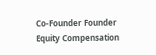Co-Founder Founder Equity Compensation